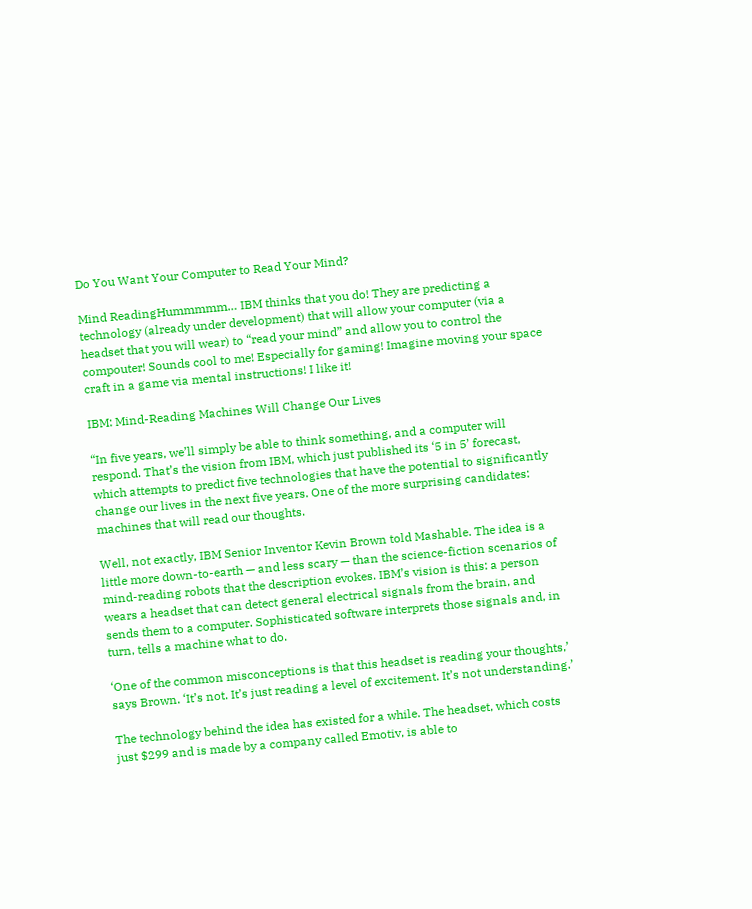Do You Want Your Computer to Read Your Mind?

Mind ReadingHummmmm… IBM thinks that you do! They are predicting a technology (already under development) that will allow your computer (via a headset that you will wear) to “read your mind” and allow you to control the compouter! Sounds cool to me! Especially for gaming! Imagine moving your space craft in a game via mental instructions! I like it!

IBM: Mind-Reading Machines Will Change Our Lives

“In five years, we’ll simply be able to think something, and a computer will respond. That’s the vision from IBM, which just published its ‘5 in 5’ forecast, which attempts to predict five technologies that have the potential to significantly change our lives in the next five years. One of the more surprising candidates: machines that will read our thoughts.

Well, not exactly, IBM Senior Inventor Kevin Brown told Mashable. The idea is a little more down-to-earth — and less scary — than the science-fiction scenarios of mind-reading robots that the description evokes. IBM’s vision is this: a person wears a headset that can detect general electrical signals from the brain, and sends them to a computer. Sophisticated software interprets those signals and, in turn, tells a machine what to do.

‘One of the common misconceptions is that this headset is reading your thoughts,’ says Brown. ‘It’s not. It’s just reading a level of excitement. It’s not understanding.’

The technology behind the idea has existed for a while. The headset, which costs just $299 and is made by a company called Emotiv, is able to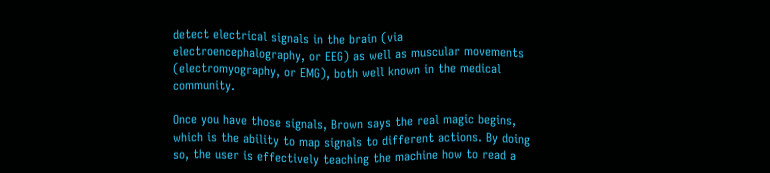detect electrical signals in the brain (via electroencephalography, or EEG) as well as muscular movements (electromyography, or EMG), both well known in the medical community.

Once you have those signals, Brown says the real magic begins, which is the ability to map signals to different actions. By doing so, the user is effectively teaching the machine how to read a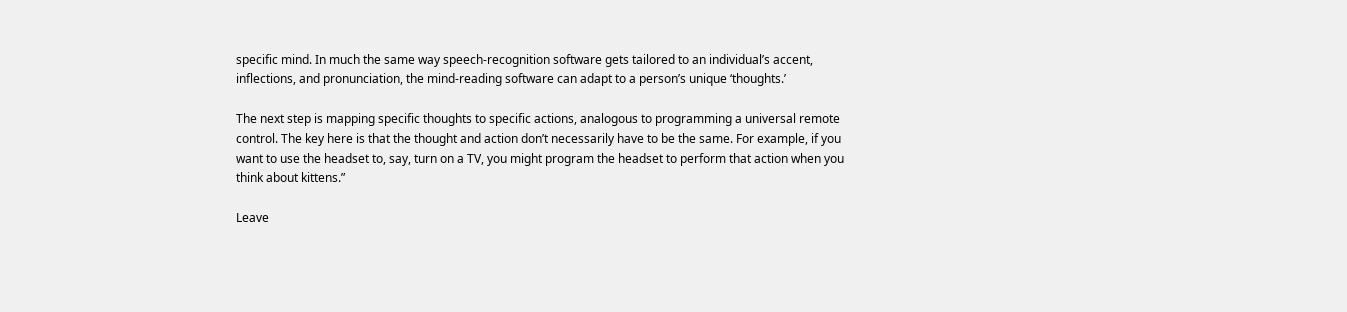specific mind. In much the same way speech-recognition software gets tailored to an individual’s accent, inflections, and pronunciation, the mind-reading software can adapt to a person’s unique ‘thoughts.’

The next step is mapping specific thoughts to specific actions, analogous to programming a universal remote control. The key here is that the thought and action don’t necessarily have to be the same. For example, if you want to use the headset to, say, turn on a TV, you might program the headset to perform that action when you think about kittens.”

Leave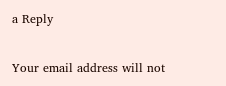a Reply

Your email address will not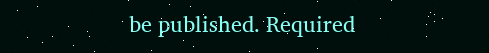be published. Required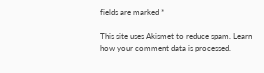fields are marked *

This site uses Akismet to reduce spam. Learn how your comment data is processed.